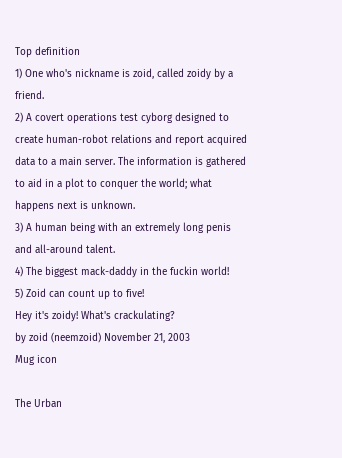Top definition
1) One who's nickname is zoid, called zoidy by a friend.
2) A covert operations test cyborg designed to create human-robot relations and report acquired data to a main server. The information is gathered to aid in a plot to conquer the world; what happens next is unknown.
3) A human being with an extremely long penis and all-around talent.
4) The biggest mack-daddy in the fuckin world!
5) Zoid can count up to five!
Hey it's zoidy! What's crackulating?
by zoid (neemzoid) November 21, 2003
Mug icon

The Urban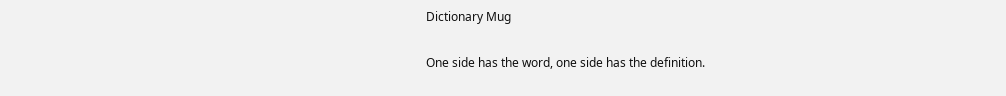Dictionary Mug

One side has the word, one side has the definition.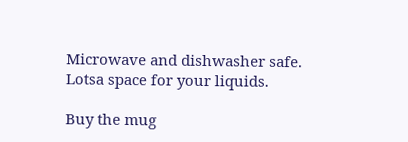Microwave and dishwasher safe. Lotsa space for your liquids.

Buy the mug